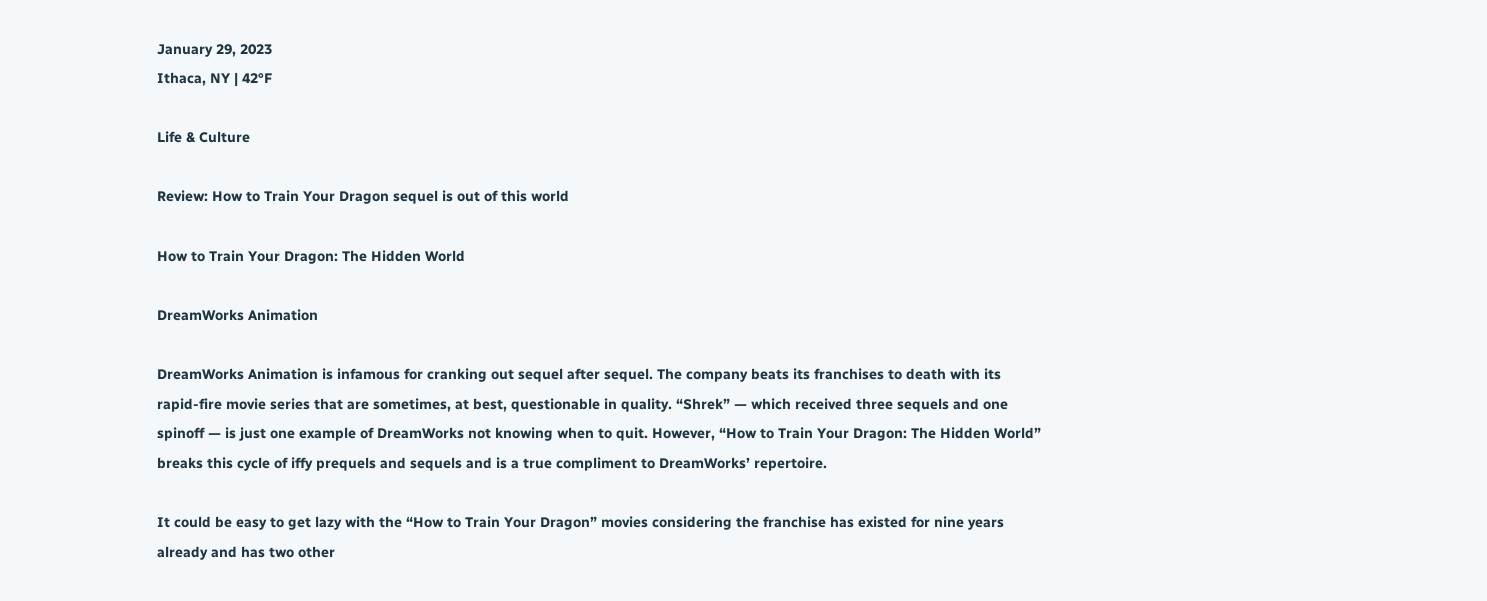January 29, 2023
Ithaca, NY | 42°F

Life & Culture

Review: How to Train Your Dragon sequel is out of this world

How to Train Your Dragon: The Hidden World

DreamWorks Animation

DreamWorks Animation is infamous for cranking out sequel after sequel. The company beats its franchises to death with its rapid-fire movie series that are sometimes, at best, questionable in quality. “Shrek” — which received three sequels and one spinoff — is just one example of DreamWorks not knowing when to quit. However, “How to Train Your Dragon: The Hidden World” breaks this cycle of iffy prequels and sequels and is a true compliment to DreamWorks’ repertoire.

It could be easy to get lazy with the “How to Train Your Dragon” movies considering the franchise has existed for nine years already and has two other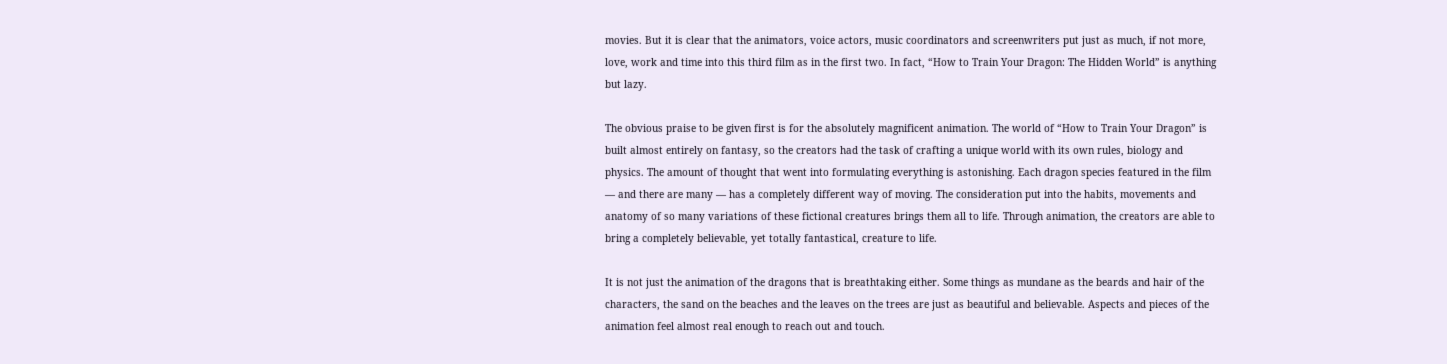movies. But it is clear that the animators, voice actors, music coordinators and screenwriters put just as much, if not more, love, work and time into this third film as in the first two. In fact, “How to Train Your Dragon: The Hidden World” is anything but lazy.

The obvious praise to be given first is for the absolutely magnificent animation. The world of “How to Train Your Dragon” is built almost entirely on fantasy, so the creators had the task of crafting a unique world with its own rules, biology and physics. The amount of thought that went into formulating everything is astonishing. Each dragon species featured in the film — and there are many — has a completely different way of moving. The consideration put into the habits, movements and anatomy of so many variations of these fictional creatures brings them all to life. Through animation, the creators are able to bring a completely believable, yet totally fantastical, creature to life.

It is not just the animation of the dragons that is breathtaking either. Some things as mundane as the beards and hair of the characters, the sand on the beaches and the leaves on the trees are just as beautiful and believable. Aspects and pieces of the animation feel almost real enough to reach out and touch.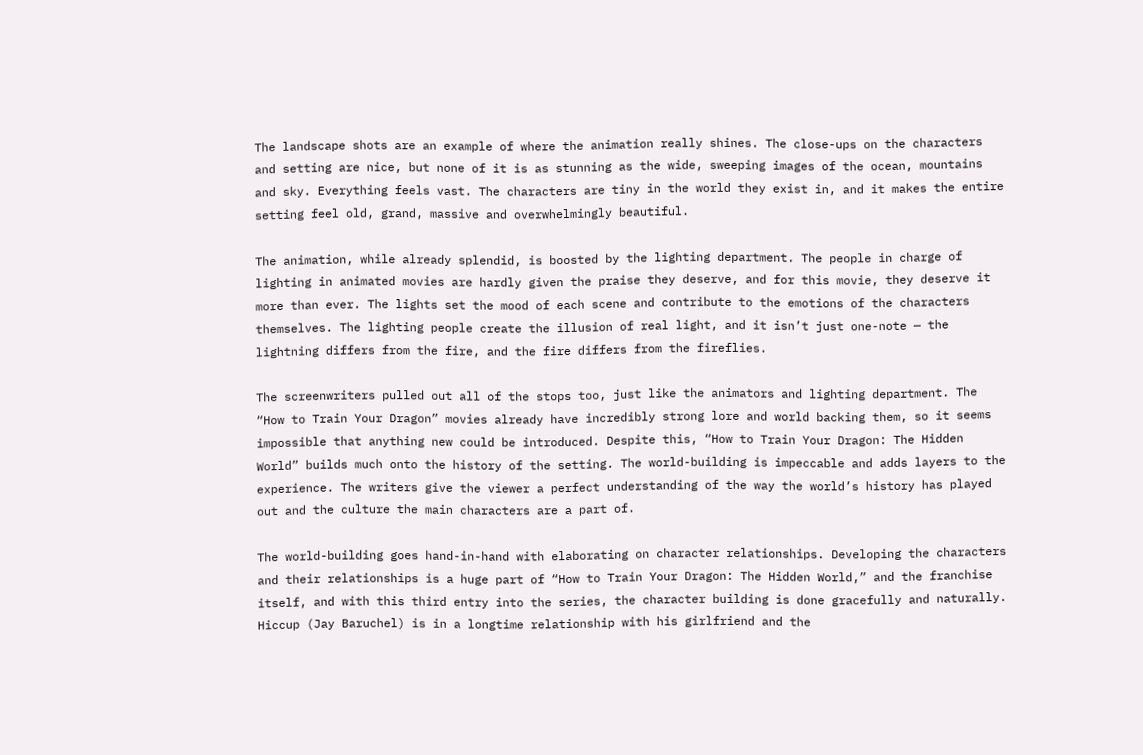The landscape shots are an example of where the animation really shines. The close-ups on the characters and setting are nice, but none of it is as stunning as the wide, sweeping images of the ocean, mountains and sky. Everything feels vast. The characters are tiny in the world they exist in, and it makes the entire setting feel old, grand, massive and overwhelmingly beautiful.

The animation, while already splendid, is boosted by the lighting department. The people in charge of lighting in animated movies are hardly given the praise they deserve, and for this movie, they deserve it more than ever. The lights set the mood of each scene and contribute to the emotions of the characters themselves. The lighting people create the illusion of real light, and it isn’t just one-note — the lightning differs from the fire, and the fire differs from the fireflies.

The screenwriters pulled out all of the stops too, just like the animators and lighting department. The “How to Train Your Dragon” movies already have incredibly strong lore and world backing them, so it seems impossible that anything new could be introduced. Despite this, “How to Train Your Dragon: The Hidden World” builds much onto the history of the setting. The world-building is impeccable and adds layers to the experience. The writers give the viewer a perfect understanding of the way the world’s history has played out and the culture the main characters are a part of.

The world-building goes hand-in-hand with elaborating on character relationships. Developing the characters and their relationships is a huge part of “How to Train Your Dragon: The Hidden World,” and the franchise itself, and with this third entry into the series, the character building is done gracefully and naturally. Hiccup (Jay Baruchel) is in a longtime relationship with his girlfriend and the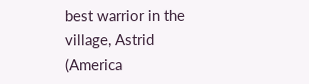best warrior in the village, Astrid (America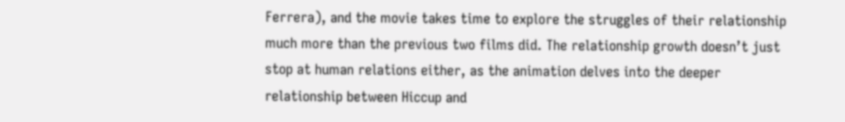Ferrera), and the movie takes time to explore the struggles of their relationship much more than the previous two films did. The relationship growth doesn’t just stop at human relations either, as the animation delves into the deeper relationship between Hiccup and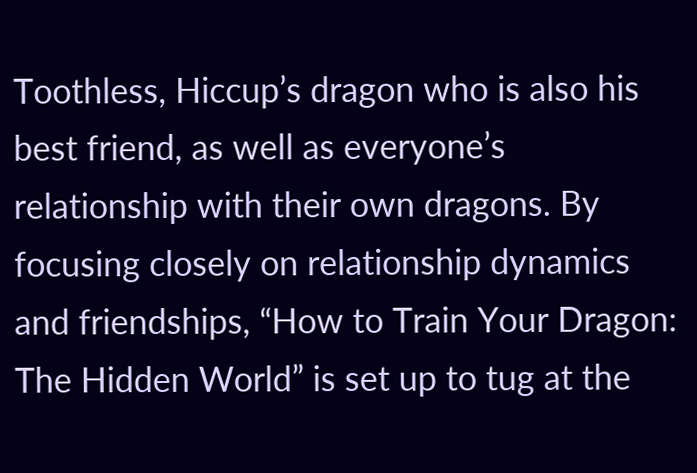Toothless, Hiccup’s dragon who is also his best friend, as well as everyone’s relationship with their own dragons. By focusing closely on relationship dynamics and friendships, “How to Train Your Dragon: The Hidden World” is set up to tug at the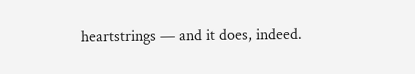heartstrings — and it does, indeed.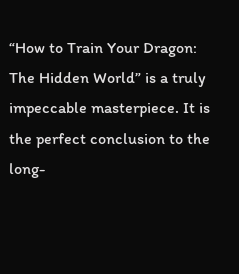“How to Train Your Dragon: The Hidden World” is a truly impeccable masterpiece. It is the perfect conclusion to the long-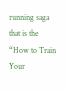running saga that is the “How to Train Your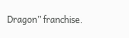Dragon” franchise.